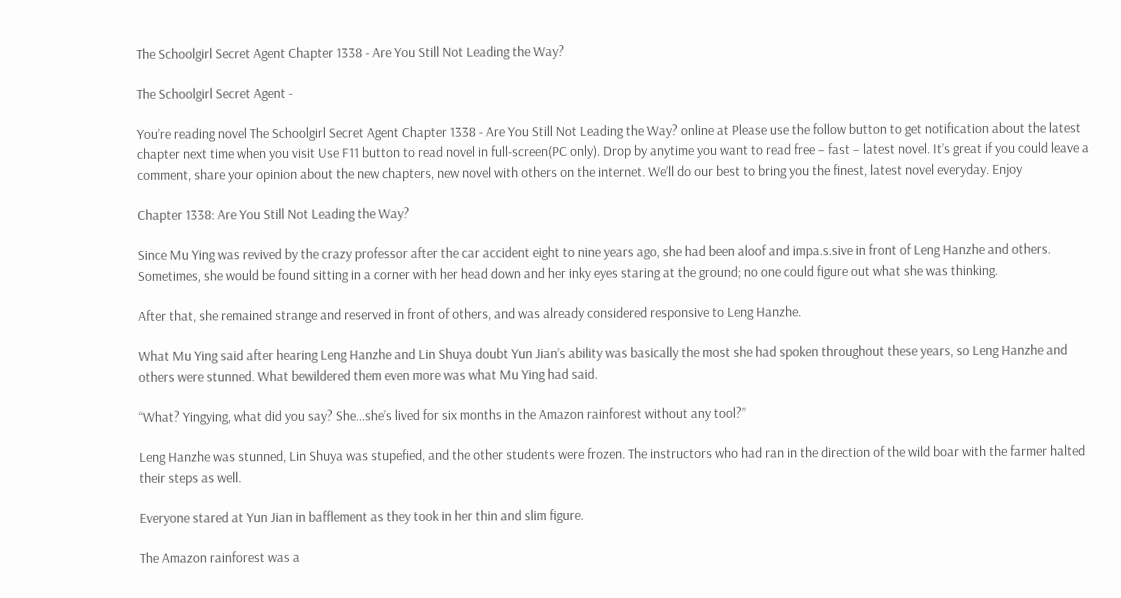The Schoolgirl Secret Agent Chapter 1338 - Are You Still Not Leading the Way?

The Schoolgirl Secret Agent -

You’re reading novel The Schoolgirl Secret Agent Chapter 1338 - Are You Still Not Leading the Way? online at Please use the follow button to get notification about the latest chapter next time when you visit Use F11 button to read novel in full-screen(PC only). Drop by anytime you want to read free – fast – latest novel. It’s great if you could leave a comment, share your opinion about the new chapters, new novel with others on the internet. We’ll do our best to bring you the finest, latest novel everyday. Enjoy

Chapter 1338: Are You Still Not Leading the Way?

Since Mu Ying was revived by the crazy professor after the car accident eight to nine years ago, she had been aloof and impa.s.sive in front of Leng Hanzhe and others. Sometimes, she would be found sitting in a corner with her head down and her inky eyes staring at the ground; no one could figure out what she was thinking.

After that, she remained strange and reserved in front of others, and was already considered responsive to Leng Hanzhe.

What Mu Ying said after hearing Leng Hanzhe and Lin Shuya doubt Yun Jian’s ability was basically the most she had spoken throughout these years, so Leng Hanzhe and others were stunned. What bewildered them even more was what Mu Ying had said.

“What? Yingying, what did you say? She…she’s lived for six months in the Amazon rainforest without any tool?”

Leng Hanzhe was stunned, Lin Shuya was stupefied, and the other students were frozen. The instructors who had ran in the direction of the wild boar with the farmer halted their steps as well.

Everyone stared at Yun Jian in bafflement as they took in her thin and slim figure.

The Amazon rainforest was a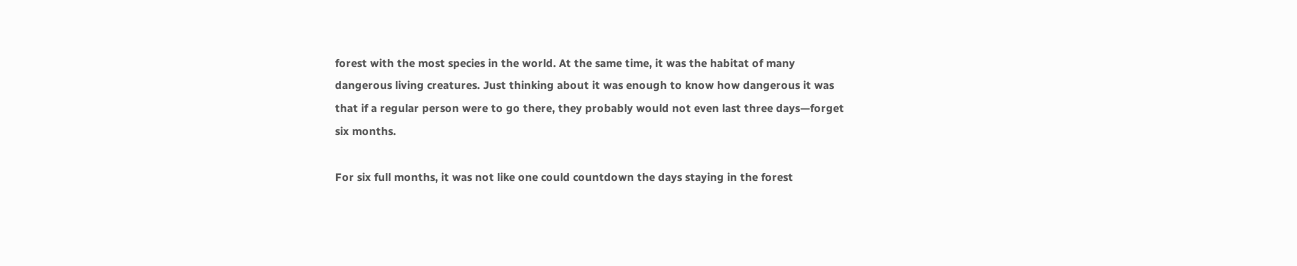forest with the most species in the world. At the same time, it was the habitat of many dangerous living creatures. Just thinking about it was enough to know how dangerous it was that if a regular person were to go there, they probably would not even last three days—forget six months.

For six full months, it was not like one could countdown the days staying in the forest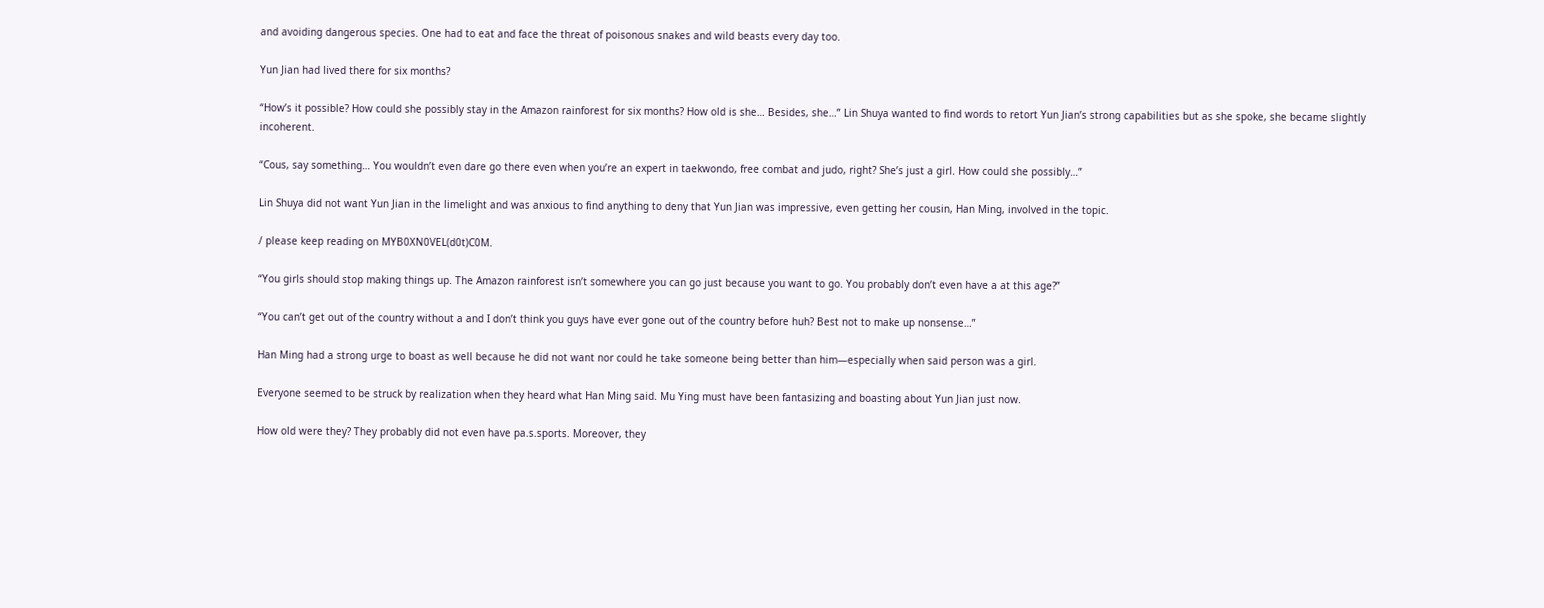and avoiding dangerous species. One had to eat and face the threat of poisonous snakes and wild beasts every day too.

Yun Jian had lived there for six months?

“How’s it possible? How could she possibly stay in the Amazon rainforest for six months? How old is she… Besides, she…” Lin Shuya wanted to find words to retort Yun Jian’s strong capabilities but as she spoke, she became slightly incoherent.

“Cous, say something… You wouldn’t even dare go there even when you’re an expert in taekwondo, free combat and judo, right? She’s just a girl. How could she possibly…”

Lin Shuya did not want Yun Jian in the limelight and was anxious to find anything to deny that Yun Jian was impressive, even getting her cousin, Han Ming, involved in the topic.

/ please keep reading on MYB0XN0VEL(d0t)C0M.

“You girls should stop making things up. The Amazon rainforest isn’t somewhere you can go just because you want to go. You probably don’t even have a at this age?”

“You can’t get out of the country without a and I don’t think you guys have ever gone out of the country before huh? Best not to make up nonsense…”

Han Ming had a strong urge to boast as well because he did not want nor could he take someone being better than him—especially when said person was a girl.

Everyone seemed to be struck by realization when they heard what Han Ming said. Mu Ying must have been fantasizing and boasting about Yun Jian just now.

How old were they? They probably did not even have pa.s.sports. Moreover, they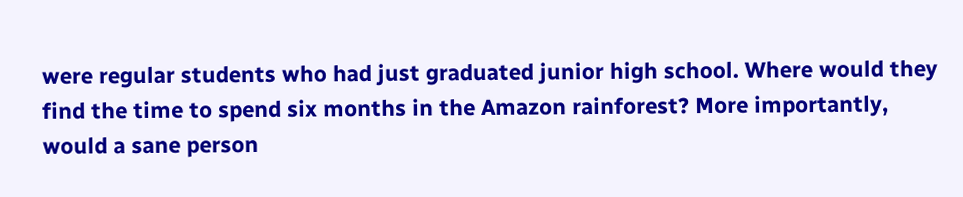were regular students who had just graduated junior high school. Where would they find the time to spend six months in the Amazon rainforest? More importantly, would a sane person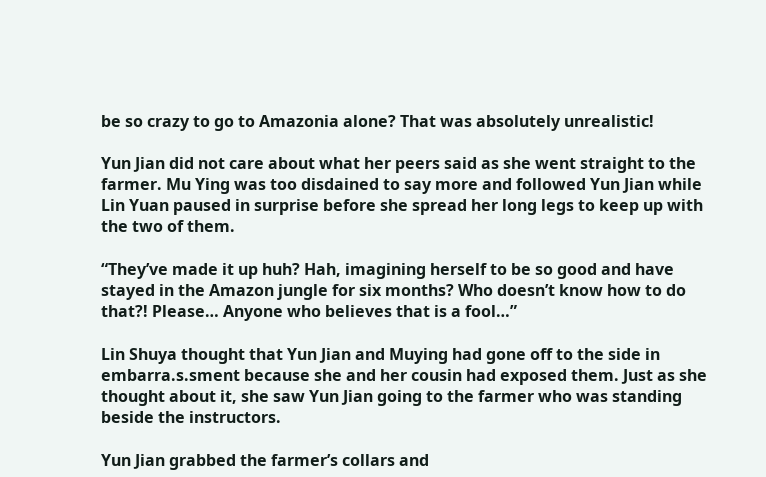be so crazy to go to Amazonia alone? That was absolutely unrealistic!

Yun Jian did not care about what her peers said as she went straight to the farmer. Mu Ying was too disdained to say more and followed Yun Jian while Lin Yuan paused in surprise before she spread her long legs to keep up with the two of them.

“They’ve made it up huh? Hah, imagining herself to be so good and have stayed in the Amazon jungle for six months? Who doesn’t know how to do that?! Please… Anyone who believes that is a fool…”

Lin Shuya thought that Yun Jian and Muying had gone off to the side in embarra.s.sment because she and her cousin had exposed them. Just as she thought about it, she saw Yun Jian going to the farmer who was standing beside the instructors.

Yun Jian grabbed the farmer’s collars and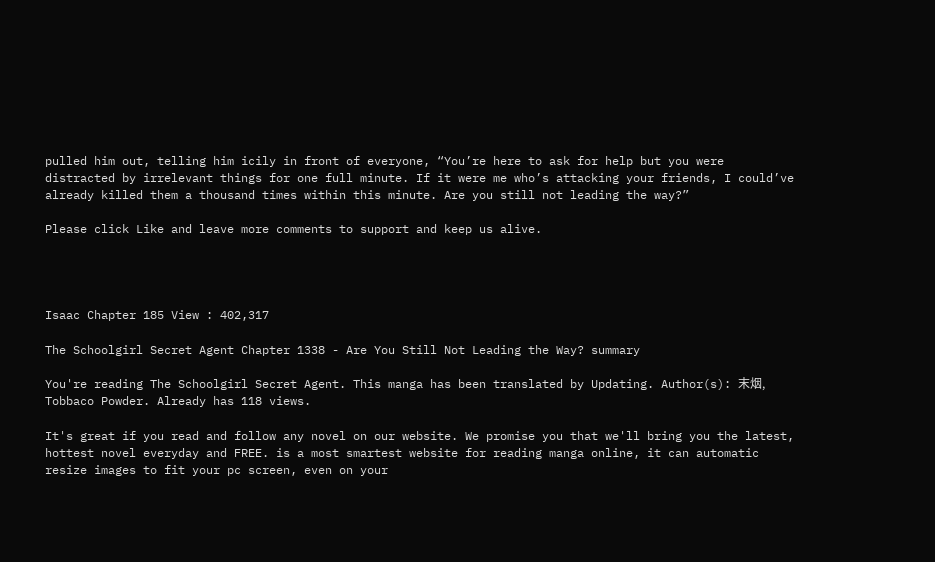pulled him out, telling him icily in front of everyone, “You’re here to ask for help but you were distracted by irrelevant things for one full minute. If it were me who’s attacking your friends, I could’ve already killed them a thousand times within this minute. Are you still not leading the way?”

Please click Like and leave more comments to support and keep us alive.




Isaac Chapter 185 View : 402,317

The Schoolgirl Secret Agent Chapter 1338 - Are You Still Not Leading the Way? summary

You're reading The Schoolgirl Secret Agent. This manga has been translated by Updating. Author(s): 末烟, Tobbaco Powder. Already has 118 views.

It's great if you read and follow any novel on our website. We promise you that we'll bring you the latest, hottest novel everyday and FREE. is a most smartest website for reading manga online, it can automatic resize images to fit your pc screen, even on your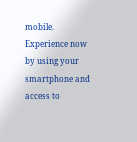mobile. Experience now by using your smartphone and access to